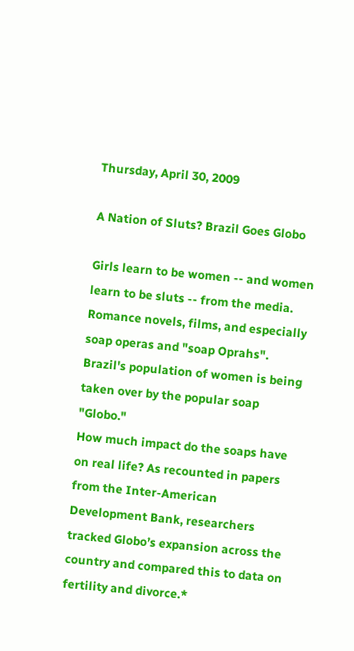Thursday, April 30, 2009

A Nation of Sluts? Brazil Goes Globo

Girls learn to be women -- and women learn to be sluts -- from the media. Romance novels, films, and especially soap operas and "soap Oprahs". Brazil's population of women is being taken over by the popular soap "Globo."
How much impact do the soaps have on real life? As recounted in papers from the Inter-American Development Bank, researchers tracked Globo’s expansion across the country and compared this to data on fertility and divorce.*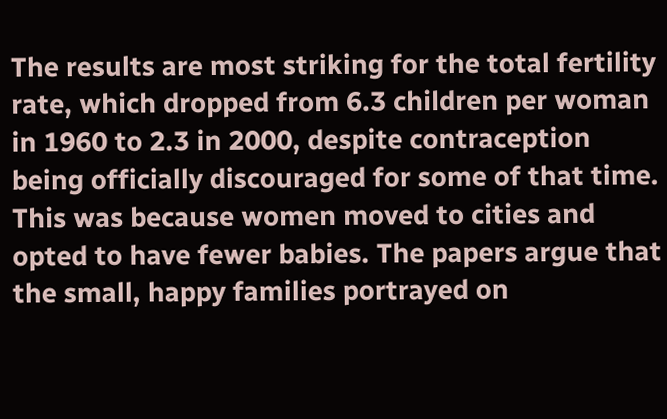The results are most striking for the total fertility rate, which dropped from 6.3 children per woman in 1960 to 2.3 in 2000, despite contraception being officially discouraged for some of that time. This was because women moved to cities and opted to have fewer babies. The papers argue that the small, happy families portrayed on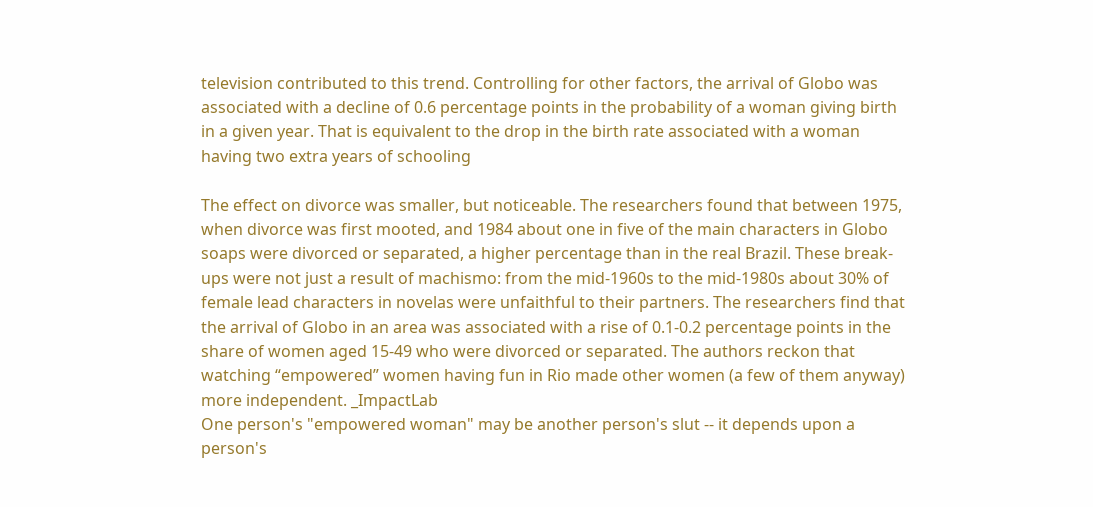television contributed to this trend. Controlling for other factors, the arrival of Globo was associated with a decline of 0.6 percentage points in the probability of a woman giving birth in a given year. That is equivalent to the drop in the birth rate associated with a woman having two extra years of schooling

The effect on divorce was smaller, but noticeable. The researchers found that between 1975, when divorce was first mooted, and 1984 about one in five of the main characters in Globo soaps were divorced or separated, a higher percentage than in the real Brazil. These break-ups were not just a result of machismo: from the mid-1960s to the mid-1980s about 30% of female lead characters in novelas were unfaithful to their partners. The researchers find that the arrival of Globo in an area was associated with a rise of 0.1-0.2 percentage points in the share of women aged 15-49 who were divorced or separated. The authors reckon that watching “empowered” women having fun in Rio made other women (a few of them anyway) more independent. _ImpactLab
One person's "empowered woman" may be another person's slut -- it depends upon a person's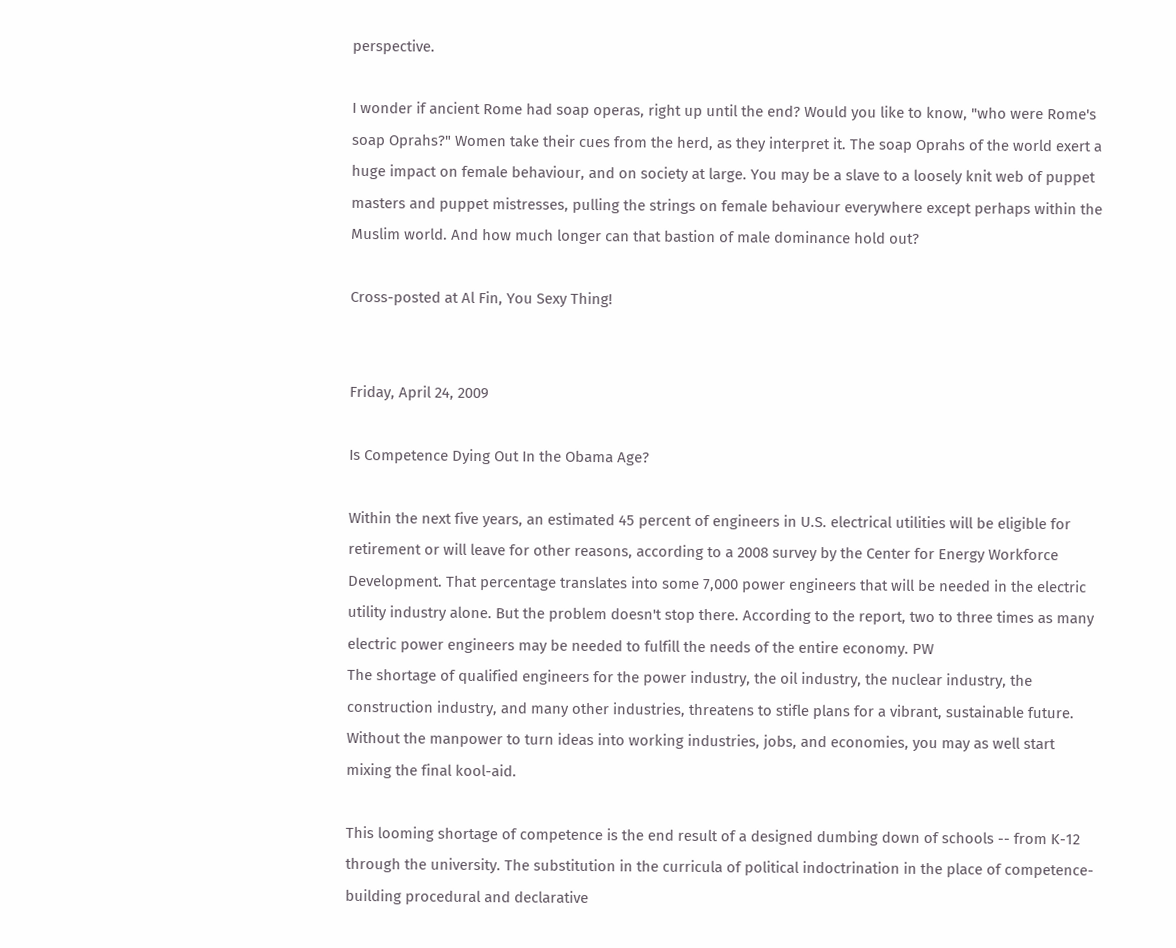perspective.

I wonder if ancient Rome had soap operas, right up until the end? Would you like to know, "who were Rome's soap Oprahs?" Women take their cues from the herd, as they interpret it. The soap Oprahs of the world exert a huge impact on female behaviour, and on society at large. You may be a slave to a loosely knit web of puppet masters and puppet mistresses, pulling the strings on female behaviour everywhere except perhaps within the Muslim world. And how much longer can that bastion of male dominance hold out?

Cross-posted at Al Fin, You Sexy Thing!


Friday, April 24, 2009

Is Competence Dying Out In the Obama Age?

Within the next five years, an estimated 45 percent of engineers in U.S. electrical utilities will be eligible for retirement or will leave for other reasons, according to a 2008 survey by the Center for Energy Workforce Development. That percentage translates into some 7,000 power engineers that will be needed in the electric utility industry alone. But the problem doesn't stop there. According to the report, two to three times as many electric power engineers may be needed to fulfill the needs of the entire economy. PW
The shortage of qualified engineers for the power industry, the oil industry, the nuclear industry, the construction industry, and many other industries, threatens to stifle plans for a vibrant, sustainable future. Without the manpower to turn ideas into working industries, jobs, and economies, you may as well start mixing the final kool-aid.

This looming shortage of competence is the end result of a designed dumbing down of schools -- from K-12 through the university. The substitution in the curricula of political indoctrination in the place of competence-building procedural and declarative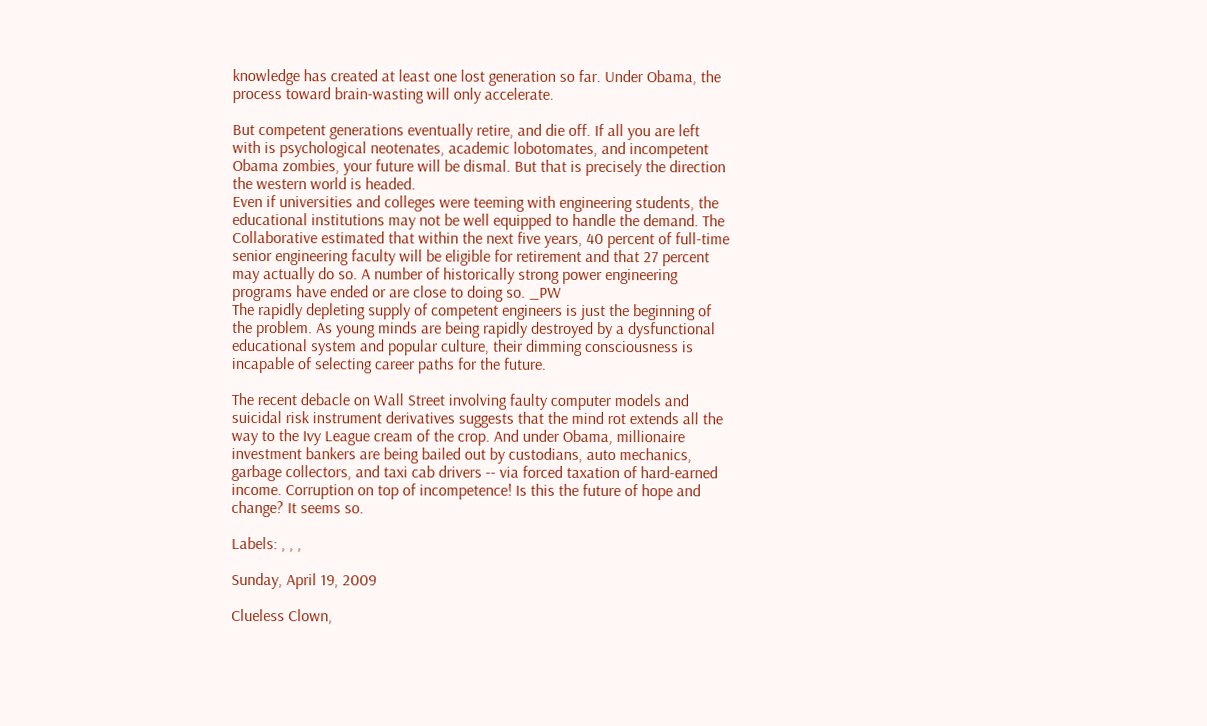knowledge has created at least one lost generation so far. Under Obama, the process toward brain-wasting will only accelerate.

But competent generations eventually retire, and die off. If all you are left with is psychological neotenates, academic lobotomates, and incompetent Obama zombies, your future will be dismal. But that is precisely the direction the western world is headed.
Even if universities and colleges were teeming with engineering students, the educational institutions may not be well equipped to handle the demand. The Collaborative estimated that within the next five years, 40 percent of full-time senior engineering faculty will be eligible for retirement and that 27 percent may actually do so. A number of historically strong power engineering programs have ended or are close to doing so. _PW
The rapidly depleting supply of competent engineers is just the beginning of the problem. As young minds are being rapidly destroyed by a dysfunctional educational system and popular culture, their dimming consciousness is incapable of selecting career paths for the future.

The recent debacle on Wall Street involving faulty computer models and suicidal risk instrument derivatives suggests that the mind rot extends all the way to the Ivy League cream of the crop. And under Obama, millionaire investment bankers are being bailed out by custodians, auto mechanics, garbage collectors, and taxi cab drivers -- via forced taxation of hard-earned income. Corruption on top of incompetence! Is this the future of hope and change? It seems so.

Labels: , , ,

Sunday, April 19, 2009

Clueless Clown,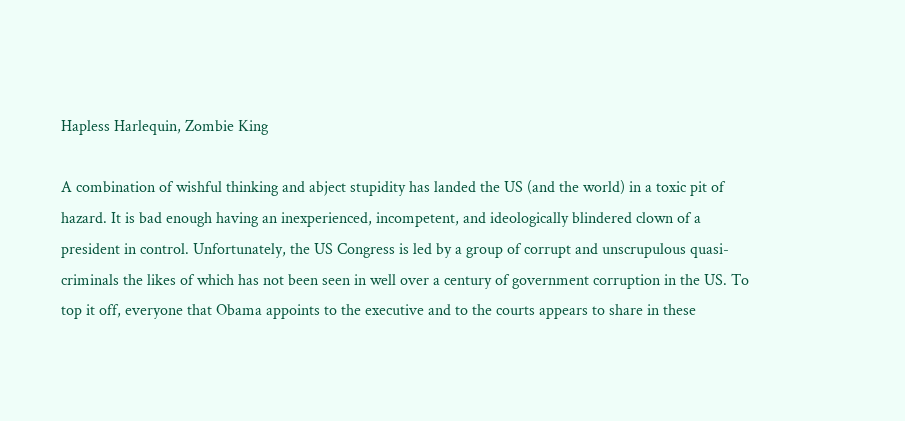Hapless Harlequin, Zombie King

A combination of wishful thinking and abject stupidity has landed the US (and the world) in a toxic pit of hazard. It is bad enough having an inexperienced, incompetent, and ideologically blindered clown of a president in control. Unfortunately, the US Congress is led by a group of corrupt and unscrupulous quasi-criminals the likes of which has not been seen in well over a century of government corruption in the US. To top it off, everyone that Obama appoints to the executive and to the courts appears to share in these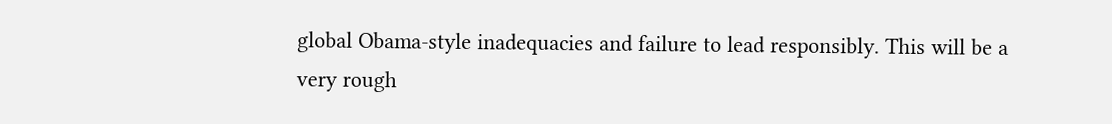global Obama-style inadequacies and failure to lead responsibly. This will be a very rough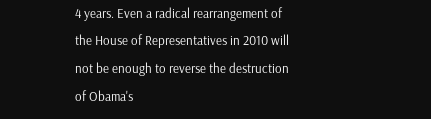4 years. Even a radical rearrangement of the House of Representatives in 2010 will not be enough to reverse the destruction of Obama's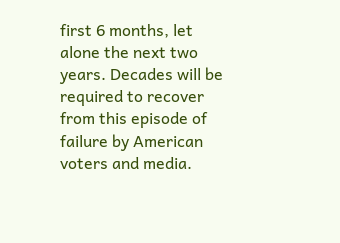first 6 months, let alone the next two years. Decades will be required to recover from this episode of failure by American voters and media.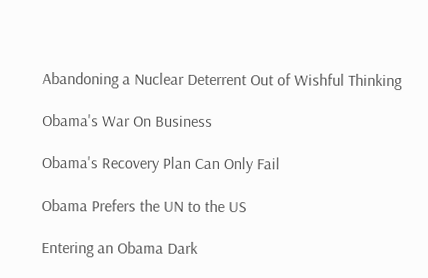Abandoning a Nuclear Deterrent Out of Wishful Thinking

Obama's War On Business

Obama's Recovery Plan Can Only Fail

Obama Prefers the UN to the US

Entering an Obama Dark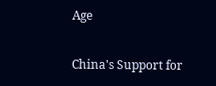Age

China's Support for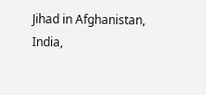Jihad in Afghanistan, India,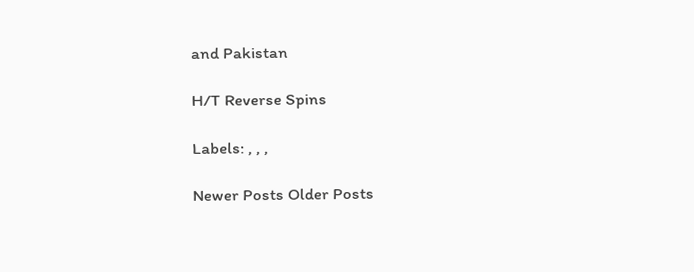and Pakistan

H/T Reverse Spins

Labels: , , ,

Newer Posts Older Posts